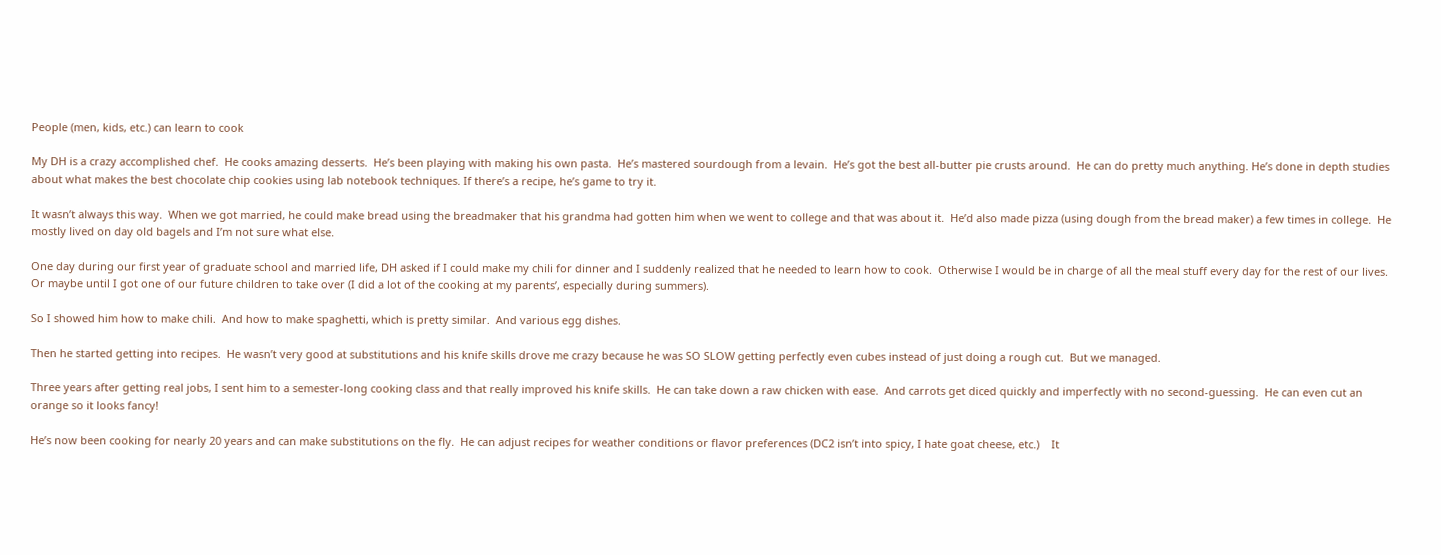People (men, kids, etc.) can learn to cook

My DH is a crazy accomplished chef.  He cooks amazing desserts.  He’s been playing with making his own pasta.  He’s mastered sourdough from a levain.  He’s got the best all-butter pie crusts around.  He can do pretty much anything. He’s done in depth studies about what makes the best chocolate chip cookies using lab notebook techniques. If there’s a recipe, he’s game to try it.

It wasn’t always this way.  When we got married, he could make bread using the breadmaker that his grandma had gotten him when we went to college and that was about it.  He’d also made pizza (using dough from the bread maker) a few times in college.  He mostly lived on day old bagels and I’m not sure what else.

One day during our first year of graduate school and married life, DH asked if I could make my chili for dinner and I suddenly realized that he needed to learn how to cook.  Otherwise I would be in charge of all the meal stuff every day for the rest of our lives.  Or maybe until I got one of our future children to take over (I did a lot of the cooking at my parents’, especially during summers).

So I showed him how to make chili.  And how to make spaghetti, which is pretty similar.  And various egg dishes.

Then he started getting into recipes.  He wasn’t very good at substitutions and his knife skills drove me crazy because he was SO SLOW getting perfectly even cubes instead of just doing a rough cut.  But we managed.

Three years after getting real jobs, I sent him to a semester-long cooking class and that really improved his knife skills.  He can take down a raw chicken with ease.  And carrots get diced quickly and imperfectly with no second-guessing.  He can even cut an orange so it looks fancy!

He’s now been cooking for nearly 20 years and can make substitutions on the fly.  He can adjust recipes for weather conditions or flavor preferences (DC2 isn’t into spicy, I hate goat cheese, etc.)    It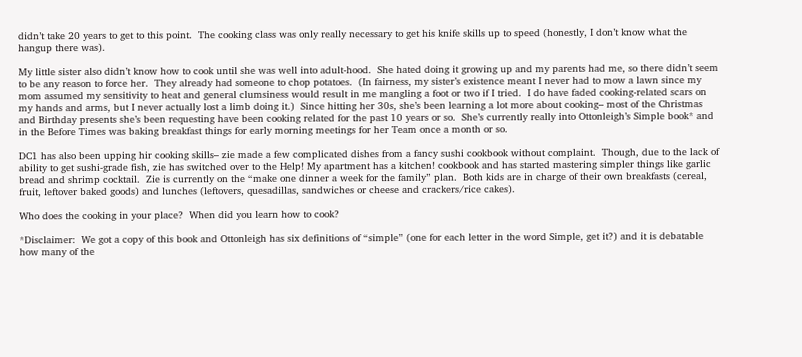didn’t take 20 years to get to this point.  The cooking class was only really necessary to get his knife skills up to speed (honestly, I don’t know what the hangup there was).

My little sister also didn’t know how to cook until she was well into adult-hood.  She hated doing it growing up and my parents had me, so there didn’t seem to be any reason to force her.  They already had someone to chop potatoes.  (In fairness, my sister’s existence meant I never had to mow a lawn since my mom assumed my sensitivity to heat and general clumsiness would result in me mangling a foot or two if I tried.  I do have faded cooking-related scars on my hands and arms, but I never actually lost a limb doing it.)  Since hitting her 30s, she’s been learning a lot more about cooking– most of the Christmas and Birthday presents she’s been requesting have been cooking related for the past 10 years or so.  She’s currently really into Ottonleigh’s Simple book* and in the Before Times was baking breakfast things for early morning meetings for her Team once a month or so.

DC1 has also been upping hir cooking skills– zie made a few complicated dishes from a fancy sushi cookbook without complaint.  Though, due to the lack of ability to get sushi-grade fish, zie has switched over to the Help! My apartment has a kitchen! cookbook and has started mastering simpler things like garlic bread and shrimp cocktail.  Zie is currently on the “make one dinner a week for the family” plan.  Both kids are in charge of their own breakfasts (cereal, fruit, leftover baked goods) and lunches (leftovers, quesadillas, sandwiches or cheese and crackers/rice cakes).

Who does the cooking in your place?  When did you learn how to cook?

*Disclaimer:  We got a copy of this book and Ottonleigh has six definitions of “simple” (one for each letter in the word Simple, get it?) and it is debatable how many of the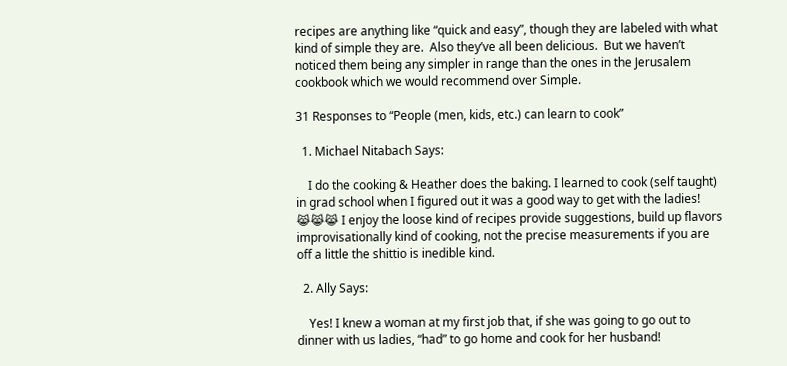recipes are anything like “quick and easy”, though they are labeled with what kind of simple they are.  Also they’ve all been delicious.  But we haven’t noticed them being any simpler in range than the ones in the Jerusalem cookbook which we would recommend over Simple.

31 Responses to “People (men, kids, etc.) can learn to cook”

  1. Michael Nitabach Says:

    I do the cooking & Heather does the baking. I learned to cook (self taught) in grad school when I figured out it was a good way to get with the ladies! 😹😹😹 I enjoy the loose kind of recipes provide suggestions, build up flavors improvisationally kind of cooking, not the precise measurements if you are off a little the shittio is inedible kind.

  2. Ally Says:

    Yes! I knew a woman at my first job that, if she was going to go out to dinner with us ladies, “had” to go home and cook for her husband!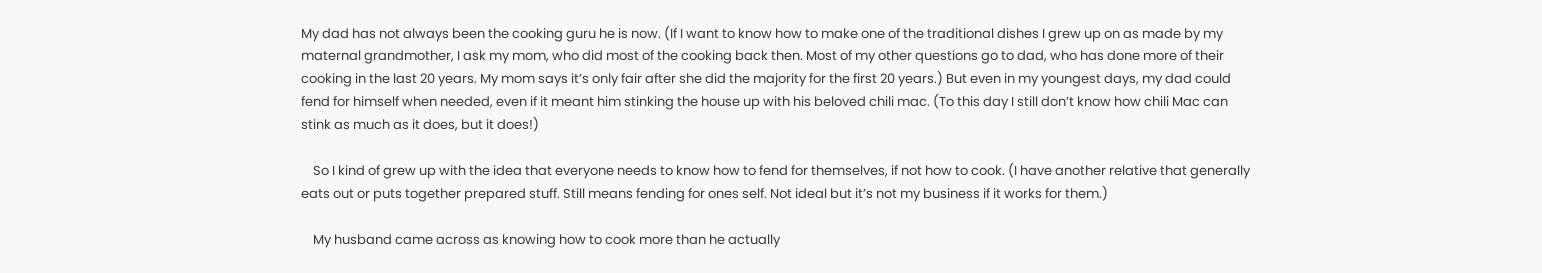My dad has not always been the cooking guru he is now. (If I want to know how to make one of the traditional dishes I grew up on as made by my maternal grandmother, I ask my mom, who did most of the cooking back then. Most of my other questions go to dad, who has done more of their cooking in the last 20 years. My mom says it’s only fair after she did the majority for the first 20 years.) But even in my youngest days, my dad could fend for himself when needed, even if it meant him stinking the house up with his beloved chili mac. (To this day I still don’t know how chili Mac can stink as much as it does, but it does!)

    So I kind of grew up with the idea that everyone needs to know how to fend for themselves, if not how to cook. (I have another relative that generally eats out or puts together prepared stuff. Still means fending for ones self. Not ideal but it’s not my business if it works for them.)

    My husband came across as knowing how to cook more than he actually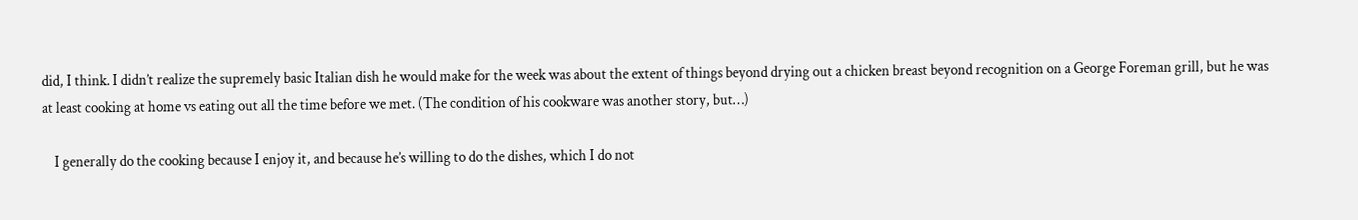did, I think. I didn’t realize the supremely basic Italian dish he would make for the week was about the extent of things beyond drying out a chicken breast beyond recognition on a George Foreman grill, but he was at least cooking at home vs eating out all the time before we met. (The condition of his cookware was another story, but…)

    I generally do the cooking because I enjoy it, and because he’s willing to do the dishes, which I do not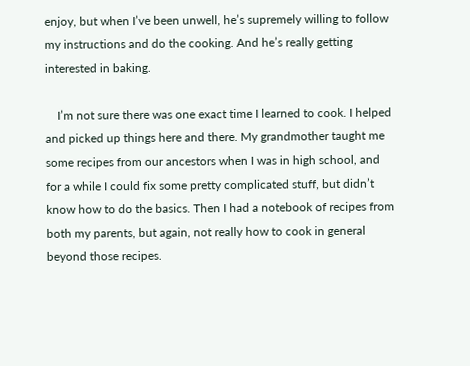enjoy, but when I’ve been unwell, he’s supremely willing to follow my instructions and do the cooking. And he’s really getting interested in baking.

    I’m not sure there was one exact time I learned to cook. I helped and picked up things here and there. My grandmother taught me some recipes from our ancestors when I was in high school, and for a while I could fix some pretty complicated stuff, but didn’t know how to do the basics. Then I had a notebook of recipes from both my parents, but again, not really how to cook in general beyond those recipes.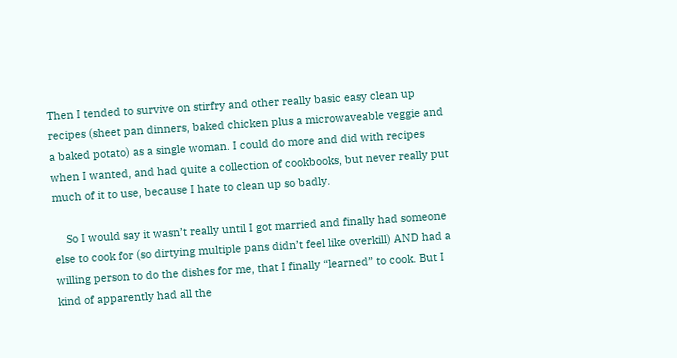Then I tended to survive on stirfry and other really basic easy clean up recipes (sheet pan dinners, baked chicken plus a microwaveable veggie and a baked potato) as a single woman. I could do more and did with recipes when I wanted, and had quite a collection of cookbooks, but never really put much of it to use, because I hate to clean up so badly.

    So I would say it wasn’t really until I got married and finally had someone else to cook for (so dirtying multiple pans didn’t feel like overkill) AND had a willing person to do the dishes for me, that I finally “learned” to cook. But I kind of apparently had all the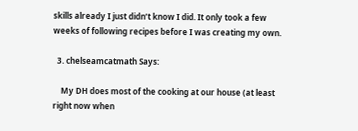skills already I just didn’t know I did. It only took a few weeks of following recipes before I was creating my own.

  3. chelseamcatmath Says:

    My DH does most of the cooking at our house (at least right now when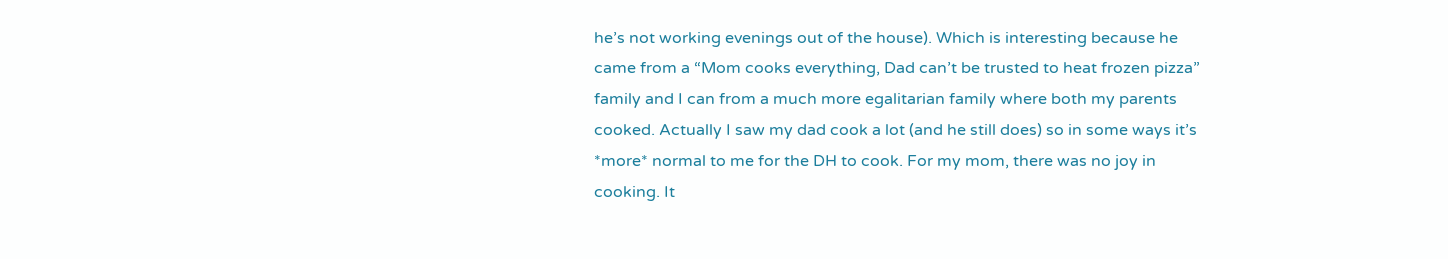he’s not working evenings out of the house). Which is interesting because he came from a “Mom cooks everything, Dad can’t be trusted to heat frozen pizza” family and I can from a much more egalitarian family where both my parents cooked. Actually I saw my dad cook a lot (and he still does) so in some ways it’s *more* normal to me for the DH to cook. For my mom, there was no joy in cooking. It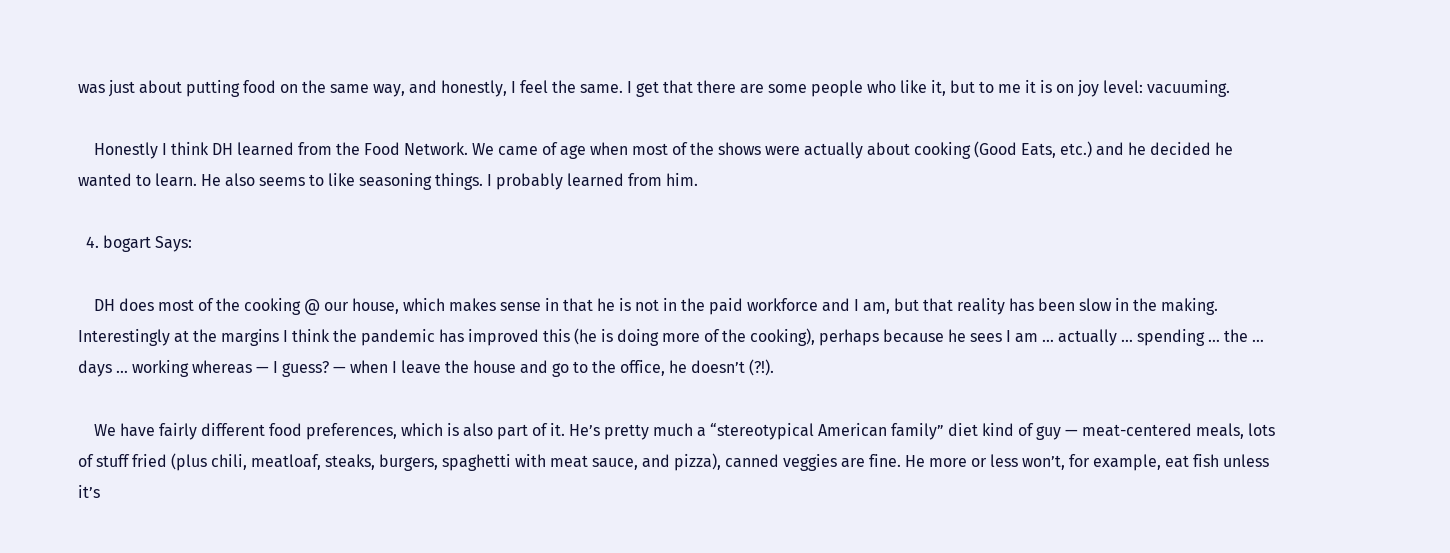was just about putting food on the same way, and honestly, I feel the same. I get that there are some people who like it, but to me it is on joy level: vacuuming.

    Honestly I think DH learned from the Food Network. We came of age when most of the shows were actually about cooking (Good Eats, etc.) and he decided he wanted to learn. He also seems to like seasoning things. I probably learned from him.

  4. bogart Says:

    DH does most of the cooking @ our house, which makes sense in that he is not in the paid workforce and I am, but that reality has been slow in the making. Interestingly at the margins I think the pandemic has improved this (he is doing more of the cooking), perhaps because he sees I am … actually … spending … the … days … working whereas — I guess? — when I leave the house and go to the office, he doesn’t (?!).

    We have fairly different food preferences, which is also part of it. He’s pretty much a “stereotypical American family” diet kind of guy — meat-centered meals, lots of stuff fried (plus chili, meatloaf, steaks, burgers, spaghetti with meat sauce, and pizza), canned veggies are fine. He more or less won’t, for example, eat fish unless it’s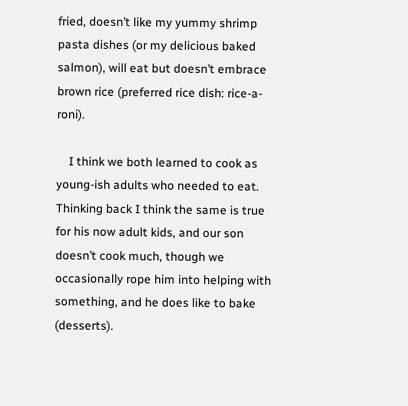fried, doesn’t like my yummy shrimp pasta dishes (or my delicious baked salmon), will eat but doesn’t embrace brown rice (preferred rice dish: rice-a-roni).

    I think we both learned to cook as young-ish adults who needed to eat. Thinking back I think the same is true for his now adult kids, and our son doesn’t cook much, though we occasionally rope him into helping with something, and he does like to bake (desserts).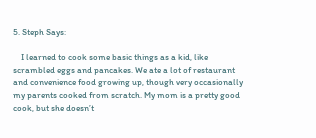5. Steph Says:

    I learned to cook some basic things as a kid, like scrambled eggs and pancakes. We ate a lot of restaurant and convenience food growing up, though very occasionally my parents cooked from scratch. My mom is a pretty good cook, but she doesn’t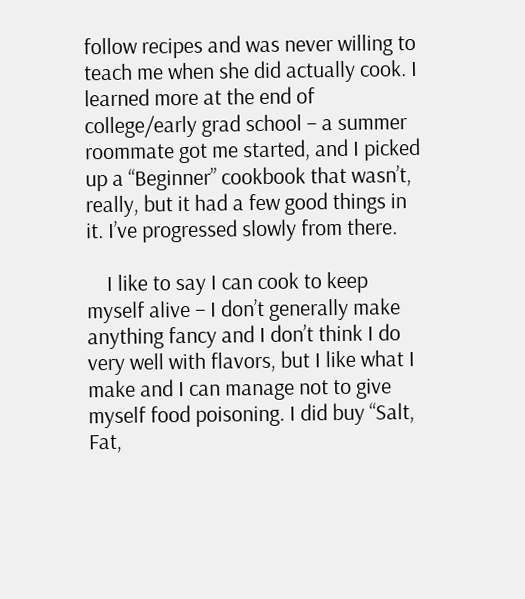follow recipes and was never willing to teach me when she did actually cook. I learned more at the end of college/early grad school – a summer roommate got me started, and I picked up a “Beginner” cookbook that wasn’t, really, but it had a few good things in it. I’ve progressed slowly from there.

    I like to say I can cook to keep myself alive – I don’t generally make anything fancy and I don’t think I do very well with flavors, but I like what I make and I can manage not to give myself food poisoning. I did buy “Salt, Fat,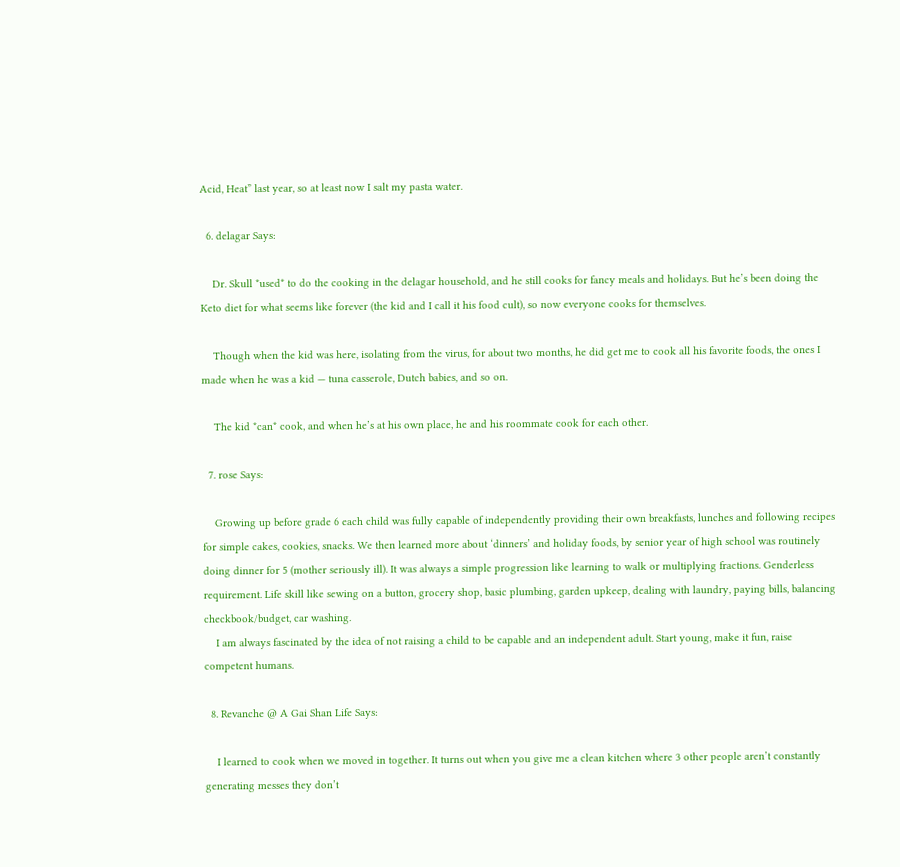Acid, Heat” last year, so at least now I salt my pasta water.

  6. delagar Says:

    Dr. Skull *used* to do the cooking in the delagar household, and he still cooks for fancy meals and holidays. But he’s been doing the Keto diet for what seems like forever (the kid and I call it his food cult), so now everyone cooks for themselves.

    Though when the kid was here, isolating from the virus, for about two months, he did get me to cook all his favorite foods, the ones I made when he was a kid — tuna casserole, Dutch babies, and so on.

    The kid *can* cook, and when he’s at his own place, he and his roommate cook for each other.

  7. rose Says:

    Growing up before grade 6 each child was fully capable of independently providing their own breakfasts, lunches and following recipes for simple cakes, cookies, snacks. We then learned more about ‘dinners’ and holiday foods, by senior year of high school was routinely doing dinner for 5 (mother seriously ill). It was always a simple progression like learning to walk or multiplying fractions. Genderless requirement. Life skill like sewing on a button, grocery shop, basic plumbing, garden upkeep, dealing with laundry, paying bills, balancing checkbook/budget, car washing.
    I am always fascinated by the idea of not raising a child to be capable and an independent adult. Start young, make it fun, raise competent humans.

  8. Revanche @ A Gai Shan Life Says:

    I learned to cook when we moved in together. It turns out when you give me a clean kitchen where 3 other people aren’t constantly generating messes they don’t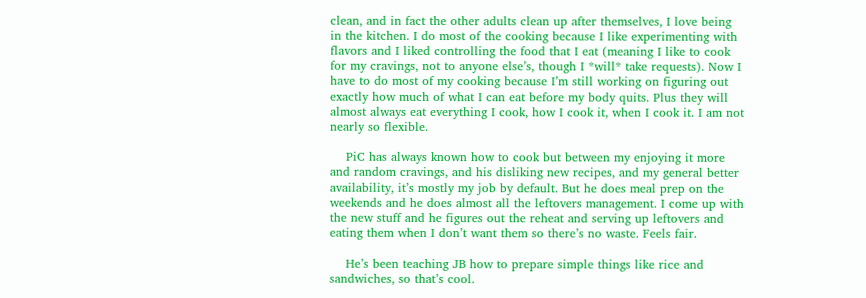clean, and in fact the other adults clean up after themselves, I love being in the kitchen. I do most of the cooking because I like experimenting with flavors and I liked controlling the food that I eat (meaning I like to cook for my cravings, not to anyone else’s, though I *will* take requests). Now I have to do most of my cooking because I’m still working on figuring out exactly how much of what I can eat before my body quits. Plus they will almost always eat everything I cook, how I cook it, when I cook it. I am not nearly so flexible.

    PiC has always known how to cook but between my enjoying it more and random cravings, and his disliking new recipes, and my general better availability, it’s mostly my job by default. But he does meal prep on the weekends and he does almost all the leftovers management. I come up with the new stuff and he figures out the reheat and serving up leftovers and eating them when I don’t want them so there’s no waste. Feels fair.

    He’s been teaching JB how to prepare simple things like rice and sandwiches, so that’s cool.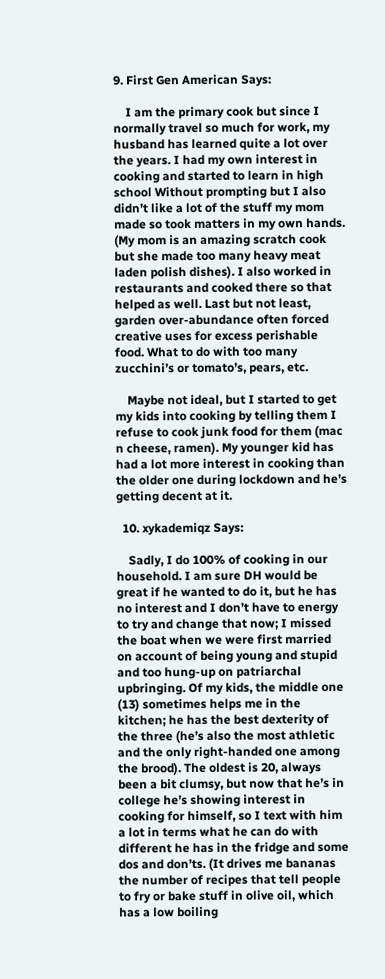9. First Gen American Says:

    I am the primary cook but since I normally travel so much for work, my husband has learned quite a lot over the years. I had my own interest in cooking and started to learn in high school Without prompting but I also didn’t like a lot of the stuff my mom made so took matters in my own hands. (My mom is an amazing scratch cook but she made too many heavy meat laden polish dishes). I also worked in restaurants and cooked there so that helped as well. Last but not least, garden over-abundance often forced creative uses for excess perishable food. What to do with too many zucchini’s or tomato’s, pears, etc.

    Maybe not ideal, but I started to get my kids into cooking by telling them I refuse to cook junk food for them (mac n cheese, ramen). My younger kid has had a lot more interest in cooking than the older one during lockdown and he’s getting decent at it.

  10. xykademiqz Says:

    Sadly, I do 100% of cooking in our household. I am sure DH would be great if he wanted to do it, but he has no interest and I don’t have to energy to try and change that now; I missed the boat when we were first married on account of being young and stupid and too hung-up on patriarchal upbringing. Of my kids, the middle one (13) sometimes helps me in the kitchen; he has the best dexterity of the three (he’s also the most athletic and the only right-handed one among the brood). The oldest is 20, always been a bit clumsy, but now that he’s in college he’s showing interest in cooking for himself, so I text with him a lot in terms what he can do with different he has in the fridge and some dos and don’ts. (It drives me bananas the number of recipes that tell people to fry or bake stuff in olive oil, which has a low boiling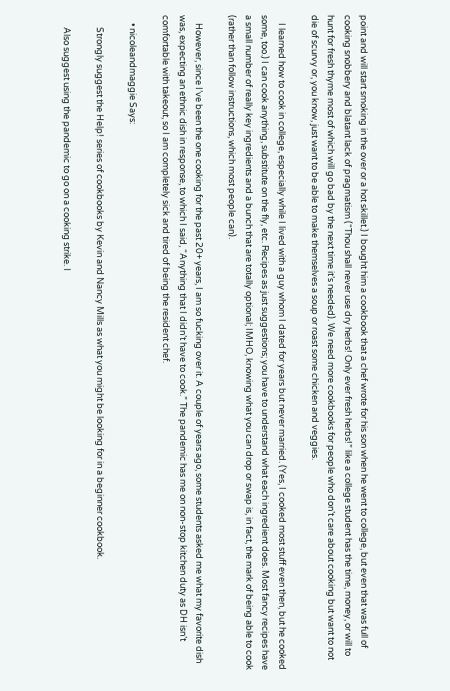point and will start smoking in the over or a hot skillet.) I bought him a cookbook that a chef wrote for his son when he went to college, but even that was full of cooking snobbery and blatant lack of pragmatism (“Thou shall never use dry herbs! Only ever fresh herbs!” like a college student has the time, money, or will to hunt for fresh thyme most of which will go bad by the next time it’s needed). We need more cookbooks for people who don’t care about cooking but want to not die of scurvy or, you know, just want to be able to make themselves a soup or roast some chicken and veggies.

    I learned how to cook in college, especially while I lived with a guy whom I dated for years but never married. (Yes, I cooked most stuff even then, but he cooked some, too.) I can cook anything, substitute on the fly, etc. Recipes as just suggestions; you have to understand what each ingredient does. Most fancy recipes have a small number of really key ingredients and a bunch that are totally optional; IMHO, knowing what you can drop or swap is, in fact, the mark of being able to cook (rather than follow instructions, which most people can).

    However, since I’ve been the one cooking for the past 20+ years, I am so fucking over it. A couple of years ago, some students asked me what my favorite dish was, expecting an ethnic dish in response, to which I said, “Anything that I didn’t have to cook.” The pandemic has me on non-stop kitchen duty as DH isn’t comfortable with takeout, so I am completely sick and tired of being the resident chef.

    • nicoleandmaggie Says:

      Strongly suggest the Help! series of cookbooks by Kevin and Nancy Mills as what you might be looking for in a beginner cookbook.

      Also suggest using the pandemic to go on a cooking strike. I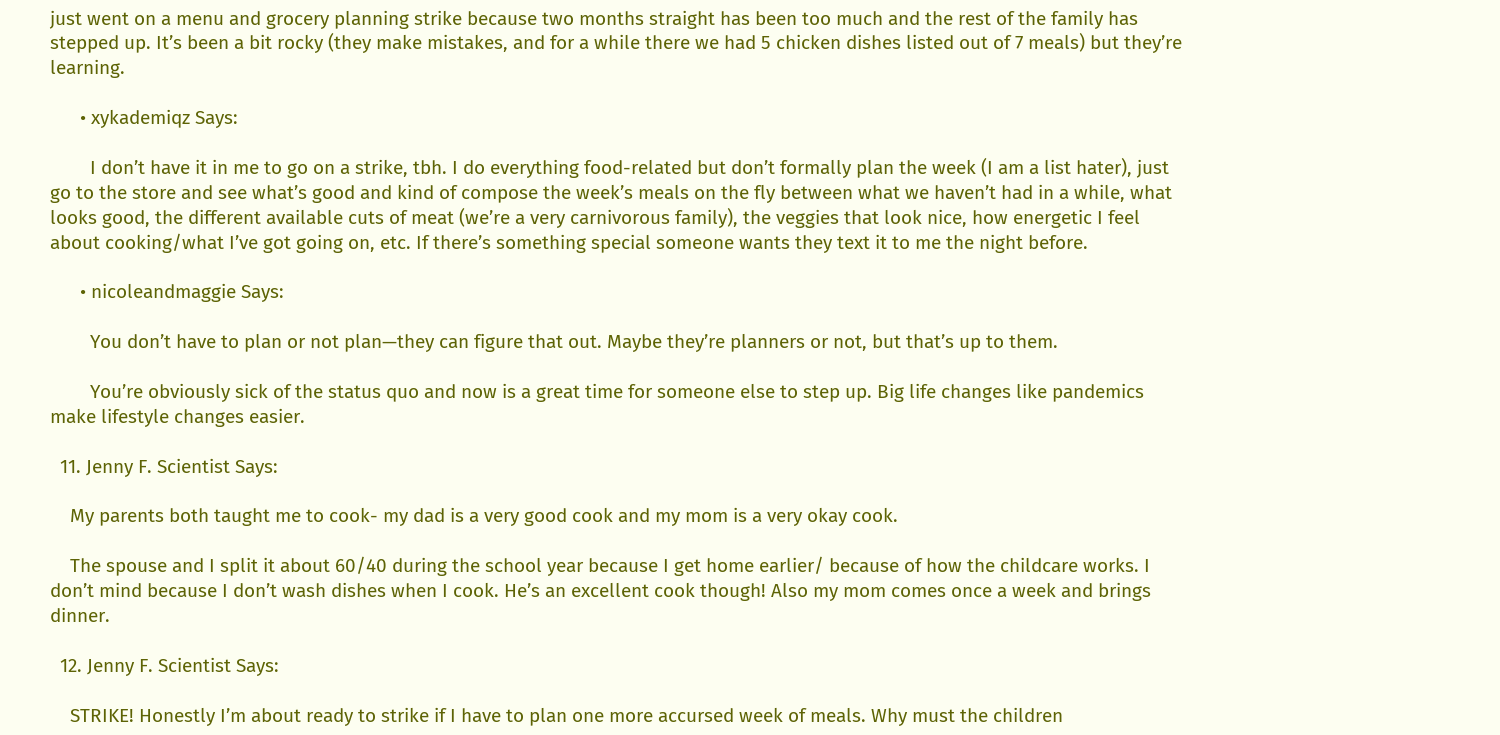just went on a menu and grocery planning strike because two months straight has been too much and the rest of the family has stepped up. It’s been a bit rocky (they make mistakes, and for a while there we had 5 chicken dishes listed out of 7 meals) but they’re learning.

      • xykademiqz Says:

        I don’t have it in me to go on a strike, tbh. I do everything food-related but don’t formally plan the week (I am a list hater), just go to the store and see what’s good and kind of compose the week’s meals on the fly between what we haven’t had in a while, what looks good, the different available cuts of meat (we’re a very carnivorous family), the veggies that look nice, how energetic I feel about cooking/what I’ve got going on, etc. If there’s something special someone wants they text it to me the night before.

      • nicoleandmaggie Says:

        You don’t have to plan or not plan—they can figure that out. Maybe they’re planners or not, but that’s up to them.

        You’re obviously sick of the status quo and now is a great time for someone else to step up. Big life changes like pandemics make lifestyle changes easier.

  11. Jenny F. Scientist Says:

    My parents both taught me to cook- my dad is a very good cook and my mom is a very okay cook.

    The spouse and I split it about 60/40 during the school year because I get home earlier/ because of how the childcare works. I don’t mind because I don’t wash dishes when I cook. He’s an excellent cook though! Also my mom comes once a week and brings dinner.

  12. Jenny F. Scientist Says:

    STRIKE! Honestly I’m about ready to strike if I have to plan one more accursed week of meals. Why must the children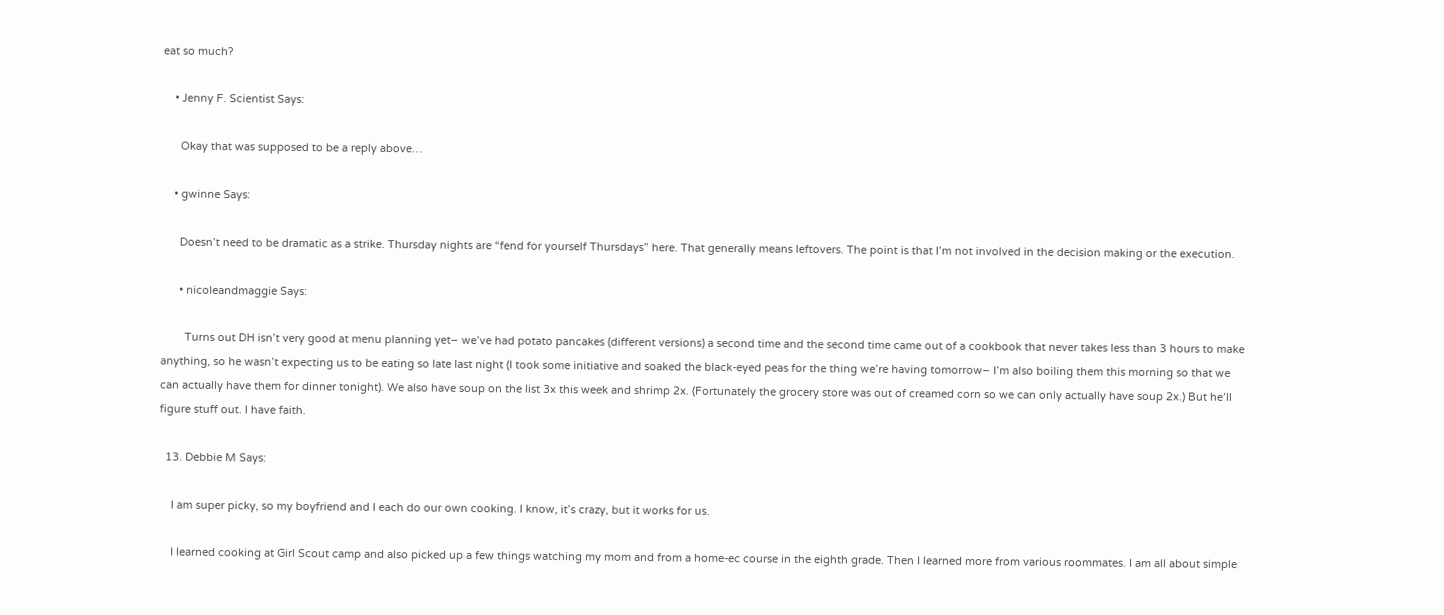eat so much?

    • Jenny F. Scientist Says:

      Okay that was supposed to be a reply above…

    • gwinne Says:

      Doesn’t need to be dramatic as a strike. Thursday nights are “fend for yourself Thursdays” here. That generally means leftovers. The point is that I’m not involved in the decision making or the execution.

      • nicoleandmaggie Says:

        Turns out DH isn’t very good at menu planning yet– we’ve had potato pancakes (different versions) a second time and the second time came out of a cookbook that never takes less than 3 hours to make anything, so he wasn’t expecting us to be eating so late last night (I took some initiative and soaked the black-eyed peas for the thing we’re having tomorrow– I’m also boiling them this morning so that we can actually have them for dinner tonight). We also have soup on the list 3x this week and shrimp 2x. (Fortunately the grocery store was out of creamed corn so we can only actually have soup 2x.) But he’ll figure stuff out. I have faith.

  13. Debbie M Says:

    I am super picky, so my boyfriend and I each do our own cooking. I know, it’s crazy, but it works for us.

    I learned cooking at Girl Scout camp and also picked up a few things watching my mom and from a home-ec course in the eighth grade. Then I learned more from various roommates. I am all about simple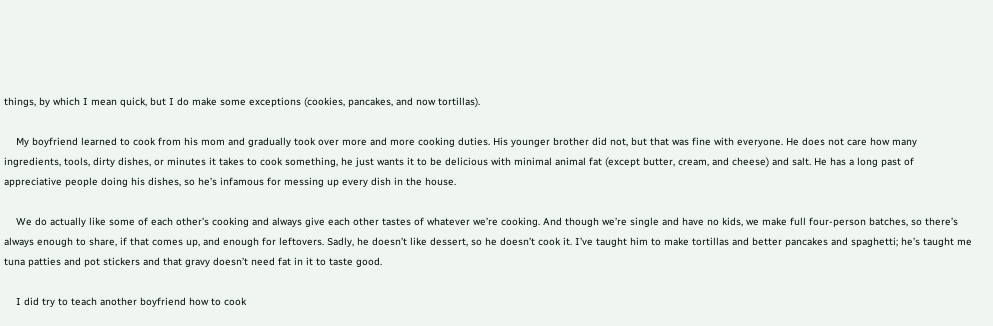things, by which I mean quick, but I do make some exceptions (cookies, pancakes, and now tortillas).

    My boyfriend learned to cook from his mom and gradually took over more and more cooking duties. His younger brother did not, but that was fine with everyone. He does not care how many ingredients, tools, dirty dishes, or minutes it takes to cook something, he just wants it to be delicious with minimal animal fat (except butter, cream, and cheese) and salt. He has a long past of appreciative people doing his dishes, so he’s infamous for messing up every dish in the house.

    We do actually like some of each other’s cooking and always give each other tastes of whatever we’re cooking. And though we’re single and have no kids, we make full four-person batches, so there’s always enough to share, if that comes up, and enough for leftovers. Sadly, he doesn’t like dessert, so he doesn’t cook it. I’ve taught him to make tortillas and better pancakes and spaghetti; he’s taught me tuna patties and pot stickers and that gravy doesn’t need fat in it to taste good.

    I did try to teach another boyfriend how to cook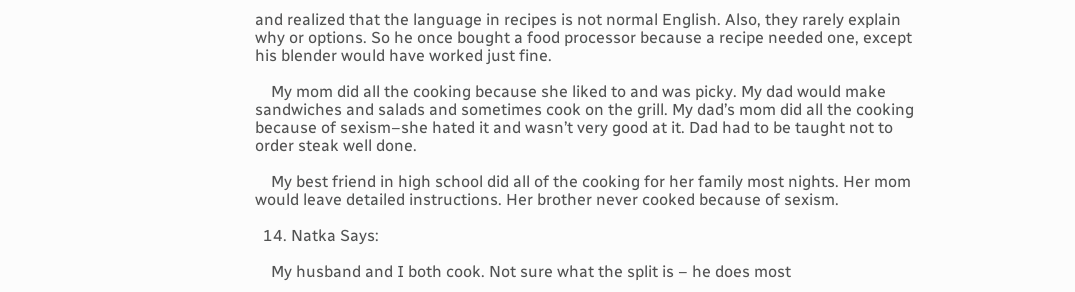and realized that the language in recipes is not normal English. Also, they rarely explain why or options. So he once bought a food processor because a recipe needed one, except his blender would have worked just fine.

    My mom did all the cooking because she liked to and was picky. My dad would make sandwiches and salads and sometimes cook on the grill. My dad’s mom did all the cooking because of sexism–she hated it and wasn’t very good at it. Dad had to be taught not to order steak well done.

    My best friend in high school did all of the cooking for her family most nights. Her mom would leave detailed instructions. Her brother never cooked because of sexism.

  14. Natka Says:

    My husband and I both cook. Not sure what the split is – he does most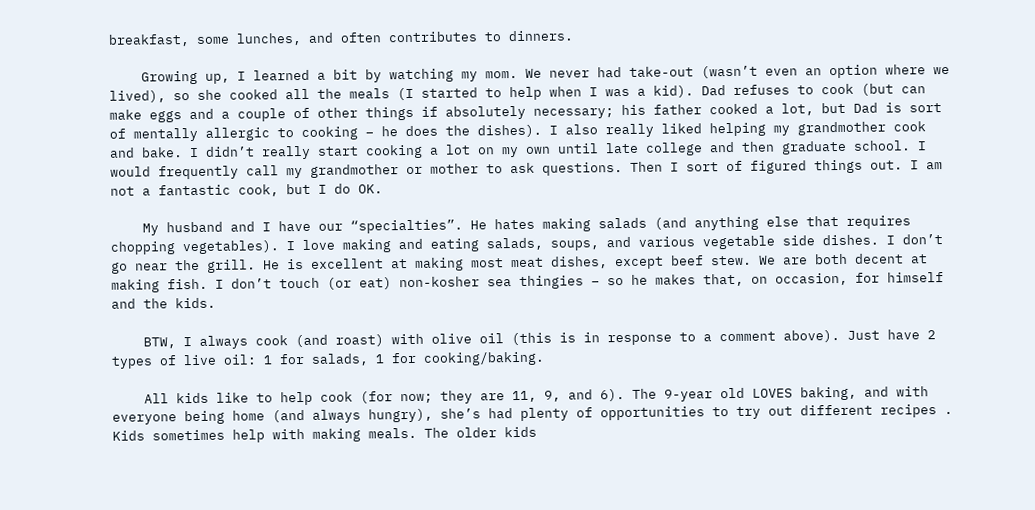breakfast, some lunches, and often contributes to dinners.

    Growing up, I learned a bit by watching my mom. We never had take-out (wasn’t even an option where we lived), so she cooked all the meals (I started to help when I was a kid). Dad refuses to cook (but can make eggs and a couple of other things if absolutely necessary; his father cooked a lot, but Dad is sort of mentally allergic to cooking – he does the dishes). I also really liked helping my grandmother cook and bake. I didn’t really start cooking a lot on my own until late college and then graduate school. I would frequently call my grandmother or mother to ask questions. Then I sort of figured things out. I am not a fantastic cook, but I do OK.

    My husband and I have our “specialties”. He hates making salads (and anything else that requires chopping vegetables). I love making and eating salads, soups, and various vegetable side dishes. I don’t go near the grill. He is excellent at making most meat dishes, except beef stew. We are both decent at making fish. I don’t touch (or eat) non-kosher sea thingies – so he makes that, on occasion, for himself and the kids.

    BTW, I always cook (and roast) with olive oil (this is in response to a comment above). Just have 2 types of live oil: 1 for salads, 1 for cooking/baking.

    All kids like to help cook (for now; they are 11, 9, and 6). The 9-year old LOVES baking, and with everyone being home (and always hungry), she’s had plenty of opportunities to try out different recipes . Kids sometimes help with making meals. The older kids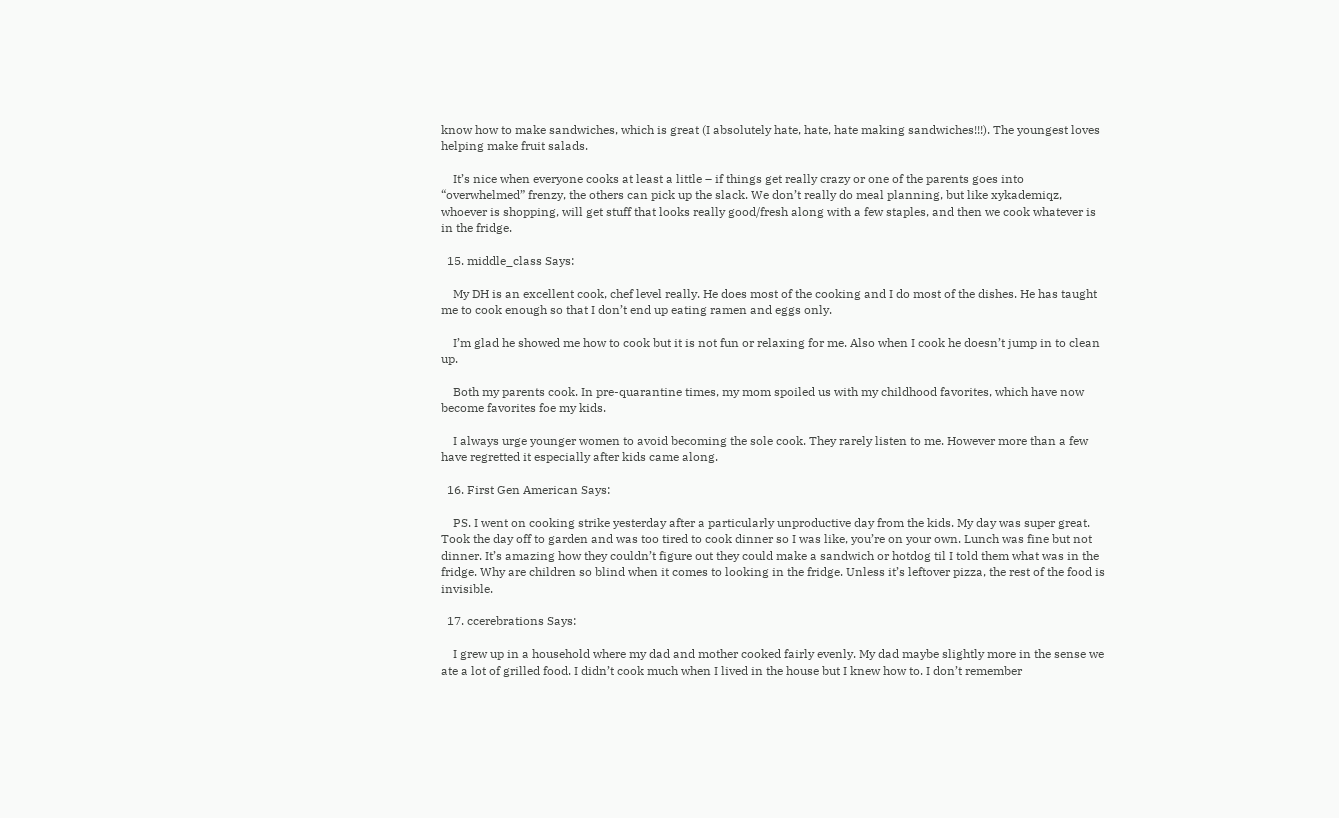know how to make sandwiches, which is great (I absolutely hate, hate, hate making sandwiches!!!). The youngest loves helping make fruit salads.

    It’s nice when everyone cooks at least a little – if things get really crazy or one of the parents goes into “overwhelmed” frenzy, the others can pick up the slack. We don’t really do meal planning, but like xykademiqz, whoever is shopping, will get stuff that looks really good/fresh along with a few staples, and then we cook whatever is in the fridge.

  15. middle_class Says:

    My DH is an excellent cook, chef level really. He does most of the cooking and I do most of the dishes. He has taught me to cook enough so that I don’t end up eating ramen and eggs only.

    I’m glad he showed me how to cook but it is not fun or relaxing for me. Also when I cook he doesn’t jump in to clean up.

    Both my parents cook. In pre-quarantine times, my mom spoiled us with my childhood favorites, which have now become favorites foe my kids.

    I always urge younger women to avoid becoming the sole cook. They rarely listen to me. However more than a few have regretted it especially after kids came along.

  16. First Gen American Says:

    PS. I went on cooking strike yesterday after a particularly unproductive day from the kids. My day was super great. Took the day off to garden and was too tired to cook dinner so I was like, you’re on your own. Lunch was fine but not dinner. It’s amazing how they couldn’t figure out they could make a sandwich or hotdog til I told them what was in the fridge. Why are children so blind when it comes to looking in the fridge. Unless it’s leftover pizza, the rest of the food is invisible.

  17. ccerebrations Says:

    I grew up in a household where my dad and mother cooked fairly evenly. My dad maybe slightly more in the sense we ate a lot of grilled food. I didn’t cook much when I lived in the house but I knew how to. I don’t remember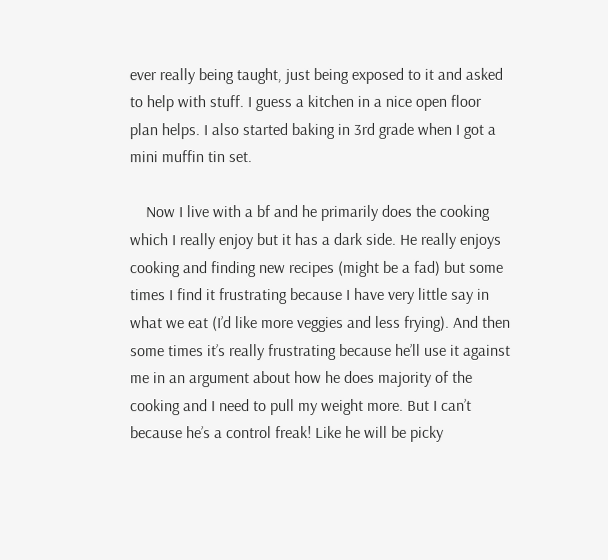ever really being taught, just being exposed to it and asked to help with stuff. I guess a kitchen in a nice open floor plan helps. I also started baking in 3rd grade when I got a mini muffin tin set.

    Now I live with a bf and he primarily does the cooking which I really enjoy but it has a dark side. He really enjoys cooking and finding new recipes (might be a fad) but some times I find it frustrating because I have very little say in what we eat (I’d like more veggies and less frying). And then some times it’s really frustrating because he’ll use it against me in an argument about how he does majority of the cooking and I need to pull my weight more. But I can’t because he’s a control freak! Like he will be picky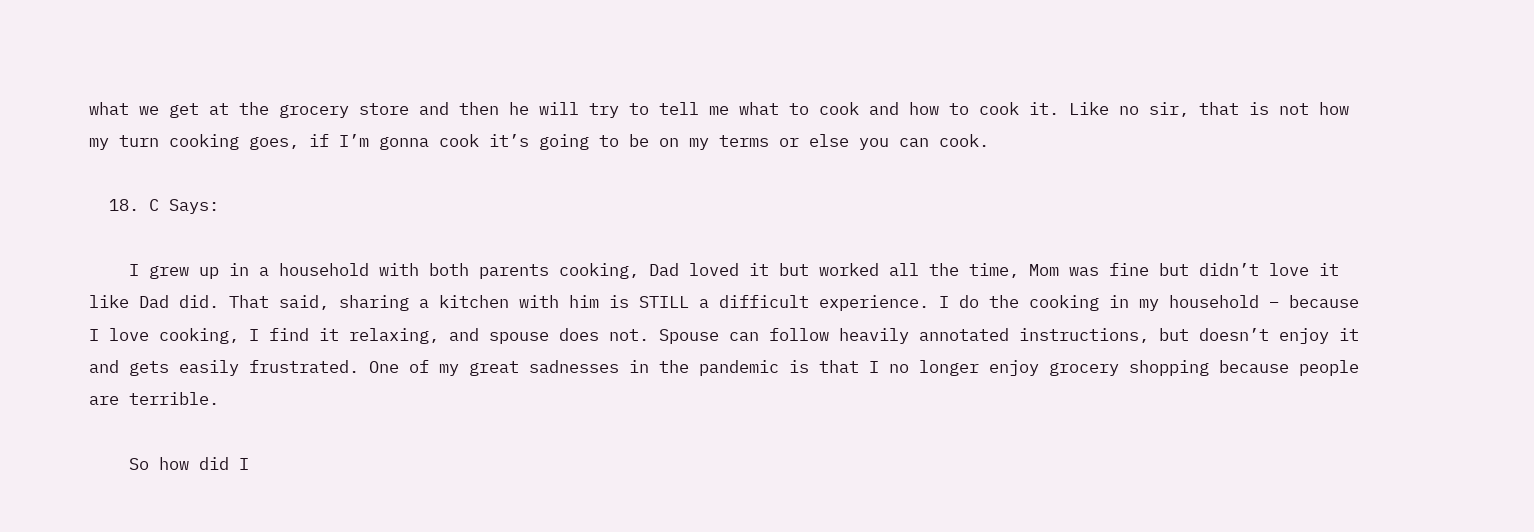what we get at the grocery store and then he will try to tell me what to cook and how to cook it. Like no sir, that is not how my turn cooking goes, if I’m gonna cook it’s going to be on my terms or else you can cook.

  18. C Says:

    I grew up in a household with both parents cooking, Dad loved it but worked all the time, Mom was fine but didn’t love it like Dad did. That said, sharing a kitchen with him is STILL a difficult experience. I do the cooking in my household – because I love cooking, I find it relaxing, and spouse does not. Spouse can follow heavily annotated instructions, but doesn’t enjoy it and gets easily frustrated. One of my great sadnesses in the pandemic is that I no longer enjoy grocery shopping because people are terrible.

    So how did I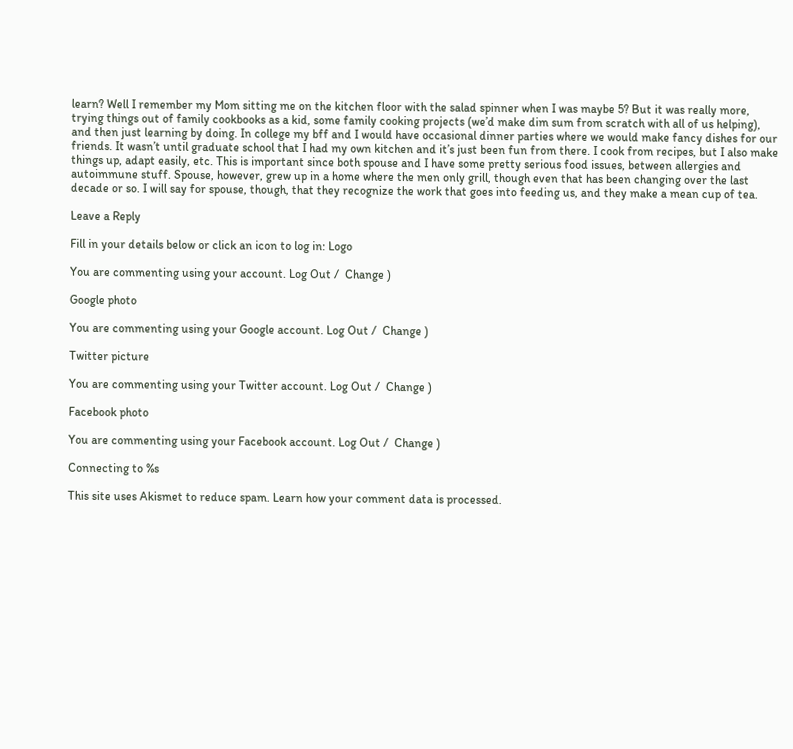learn? Well I remember my Mom sitting me on the kitchen floor with the salad spinner when I was maybe 5? But it was really more, trying things out of family cookbooks as a kid, some family cooking projects (we’d make dim sum from scratch with all of us helping), and then just learning by doing. In college my bff and I would have occasional dinner parties where we would make fancy dishes for our friends. It wasn’t until graduate school that I had my own kitchen and it’s just been fun from there. I cook from recipes, but I also make things up, adapt easily, etc. This is important since both spouse and I have some pretty serious food issues, between allergies and autoimmune stuff. Spouse, however, grew up in a home where the men only grill, though even that has been changing over the last decade or so. I will say for spouse, though, that they recognize the work that goes into feeding us, and they make a mean cup of tea.

Leave a Reply

Fill in your details below or click an icon to log in: Logo

You are commenting using your account. Log Out /  Change )

Google photo

You are commenting using your Google account. Log Out /  Change )

Twitter picture

You are commenting using your Twitter account. Log Out /  Change )

Facebook photo

You are commenting using your Facebook account. Log Out /  Change )

Connecting to %s

This site uses Akismet to reduce spam. Learn how your comment data is processed.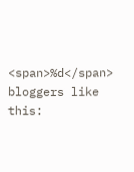<span>%d</span> bloggers like this: